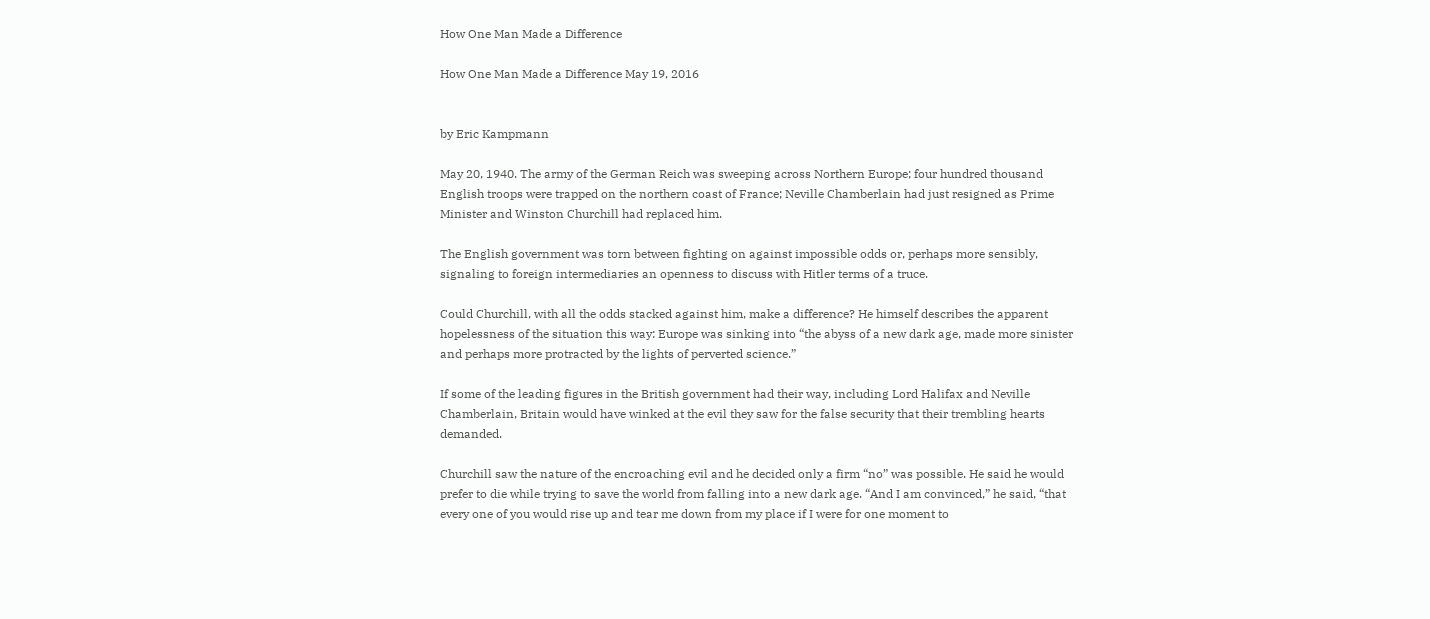How One Man Made a Difference

How One Man Made a Difference May 19, 2016


by Eric Kampmann

May 20, 1940. The army of the German Reich was sweeping across Northern Europe; four hundred thousand English troops were trapped on the northern coast of France; Neville Chamberlain had just resigned as Prime Minister and Winston Churchill had replaced him.

The English government was torn between fighting on against impossible odds or, perhaps more sensibly, signaling to foreign intermediaries an openness to discuss with Hitler terms of a truce.

Could Churchill, with all the odds stacked against him, make a difference? He himself describes the apparent hopelessness of the situation this way: Europe was sinking into “the abyss of a new dark age, made more sinister and perhaps more protracted by the lights of perverted science.”

If some of the leading figures in the British government had their way, including Lord Halifax and Neville Chamberlain, Britain would have winked at the evil they saw for the false security that their trembling hearts demanded.

Churchill saw the nature of the encroaching evil and he decided only a firm “no” was possible. He said he would prefer to die while trying to save the world from falling into a new dark age. “And I am convinced,” he said, “that every one of you would rise up and tear me down from my place if I were for one moment to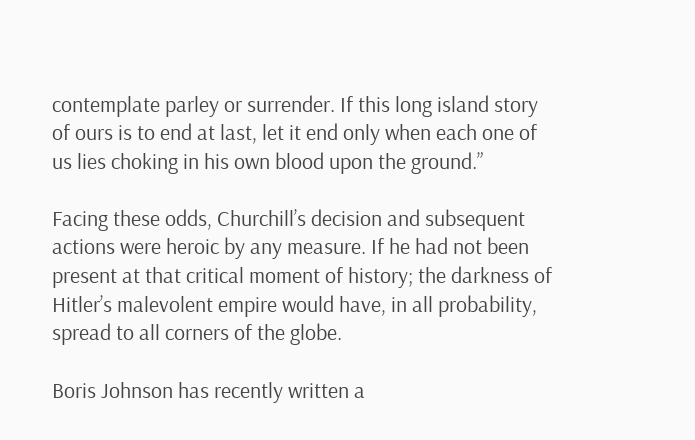contemplate parley or surrender. If this long island story of ours is to end at last, let it end only when each one of us lies choking in his own blood upon the ground.”

Facing these odds, Churchill’s decision and subsequent actions were heroic by any measure. If he had not been present at that critical moment of history; the darkness of Hitler’s malevolent empire would have, in all probability, spread to all corners of the globe.

Boris Johnson has recently written a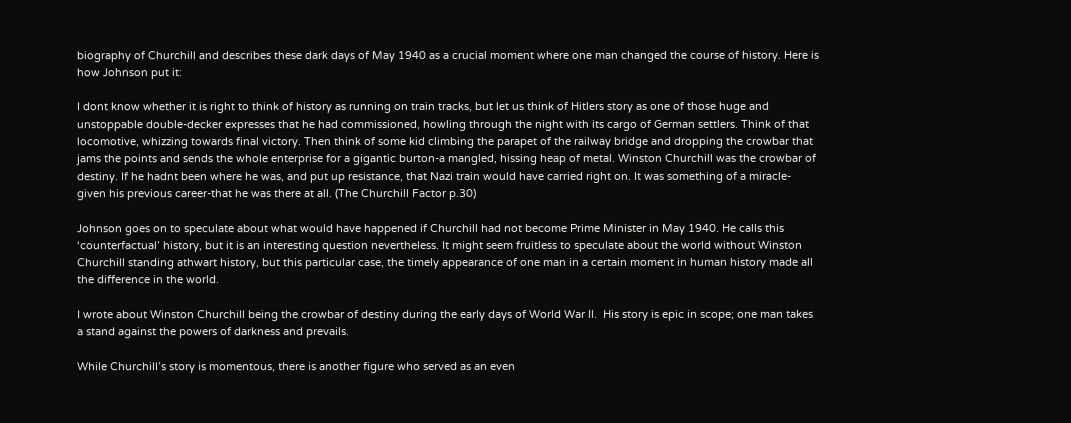biography of Churchill and describes these dark days of May 1940 as a crucial moment where one man changed the course of history. Here is how Johnson put it:

I dont know whether it is right to think of history as running on train tracks, but let us think of Hitlers story as one of those huge and unstoppable double-decker expresses that he had commissioned, howling through the night with its cargo of German settlers. Think of that locomotive, whizzing towards final victory. Then think of some kid climbing the parapet of the railway bridge and dropping the crowbar that jams the points and sends the whole enterprise for a gigantic burton-a mangled, hissing heap of metal. Winston Churchill was the crowbar of destiny. If he hadnt been where he was, and put up resistance, that Nazi train would have carried right on. It was something of a miracle-given his previous career-that he was there at all. (The Churchill Factor p.30)

Johnson goes on to speculate about what would have happened if Churchill had not become Prime Minister in May 1940. He calls this ‘counterfactual’ history, but it is an interesting question nevertheless. It might seem fruitless to speculate about the world without Winston Churchill standing athwart history, but this particular case, the timely appearance of one man in a certain moment in human history made all the difference in the world.

I wrote about Winston Churchill being the crowbar of destiny during the early days of World War ll.  His story is epic in scope; one man takes a stand against the powers of darkness and prevails.

While Churchill’s story is momentous, there is another figure who served as an even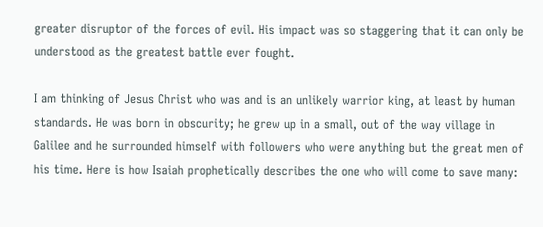greater disruptor of the forces of evil. His impact was so staggering that it can only be understood as the greatest battle ever fought.

I am thinking of Jesus Christ who was and is an unlikely warrior king, at least by human standards. He was born in obscurity; he grew up in a small, out of the way village in Galilee and he surrounded himself with followers who were anything but the great men of his time. Here is how Isaiah prophetically describes the one who will come to save many: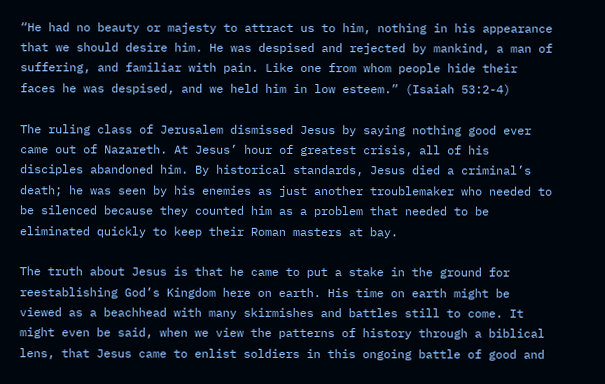“He had no beauty or majesty to attract us to him, nothing in his appearance that we should desire him. He was despised and rejected by mankind, a man of suffering, and familiar with pain. Like one from whom people hide their faces he was despised, and we held him in low esteem.” (Isaiah 53:2-4)

The ruling class of Jerusalem dismissed Jesus by saying nothing good ever came out of Nazareth. At Jesus’ hour of greatest crisis, all of his disciples abandoned him. By historical standards, Jesus died a criminal’s death; he was seen by his enemies as just another troublemaker who needed to be silenced because they counted him as a problem that needed to be eliminated quickly to keep their Roman masters at bay.

The truth about Jesus is that he came to put a stake in the ground for reestablishing God’s Kingdom here on earth. His time on earth might be viewed as a beachhead with many skirmishes and battles still to come. It might even be said, when we view the patterns of history through a biblical lens, that Jesus came to enlist soldiers in this ongoing battle of good and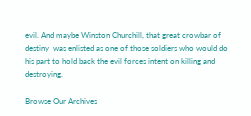evil. And maybe Winston Churchill, that great crowbar of destiny  was enlisted as one of those soldiers who would do his part to hold back the evil forces intent on killing and destroying.

Browse Our Archives